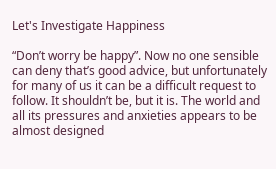Let's Investigate Happiness

“Don’t worry be happy”. Now no one sensible can deny that’s good advice, but unfortunately for many of us it can be a difficult request to follow. It shouldn’t be, but it is. The world and all its pressures and anxieties appears to be almost designed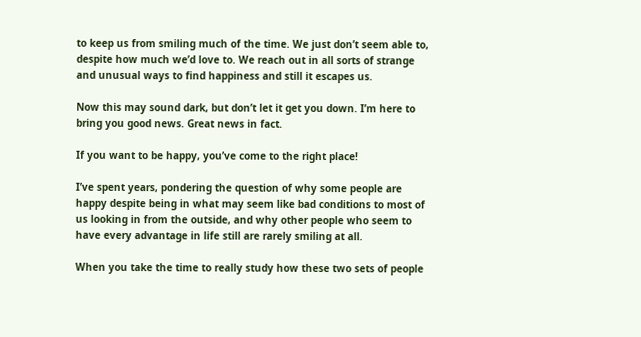to keep us from smiling much of the time. We just don’t seem able to, despite how much we’d love to. We reach out in all sorts of strange and unusual ways to find happiness and still it escapes us.

Now this may sound dark, but don’t let it get you down. I’m here to bring you good news. Great news in fact.

If you want to be happy, you’ve come to the right place!

I’ve spent years, pondering the question of why some people are happy despite being in what may seem like bad conditions to most of us looking in from the outside, and why other people who seem to have every advantage in life still are rarely smiling at all.

When you take the time to really study how these two sets of people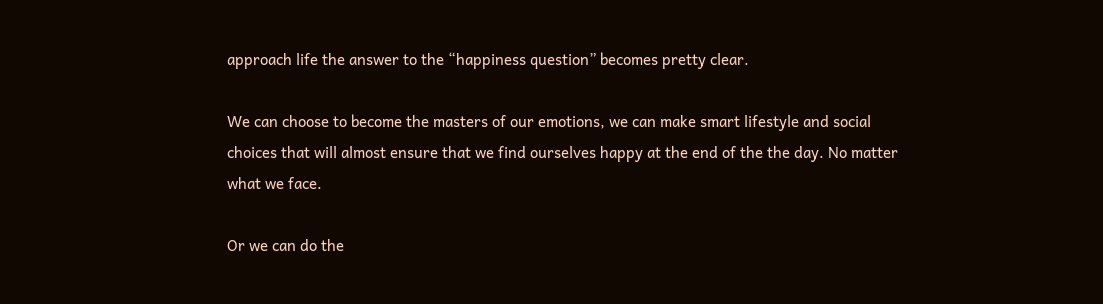approach life the answer to the “happiness question” becomes pretty clear.

We can choose to become the masters of our emotions, we can make smart lifestyle and social choices that will almost ensure that we find ourselves happy at the end of the the day. No matter what we face.

Or we can do the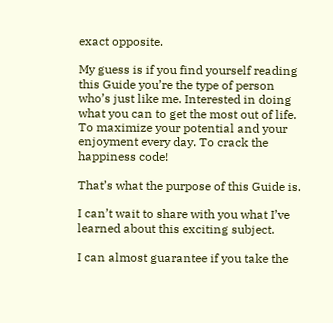exact opposite.

My guess is if you find yourself reading this Guide you’re the type of person who’s just like me. Interested in doing what you can to get the most out of life. To maximize your potential and your enjoyment every day. To crack the happiness code!

That’s what the purpose of this Guide is.

I can’t wait to share with you what I’ve learned about this exciting subject.

I can almost guarantee if you take the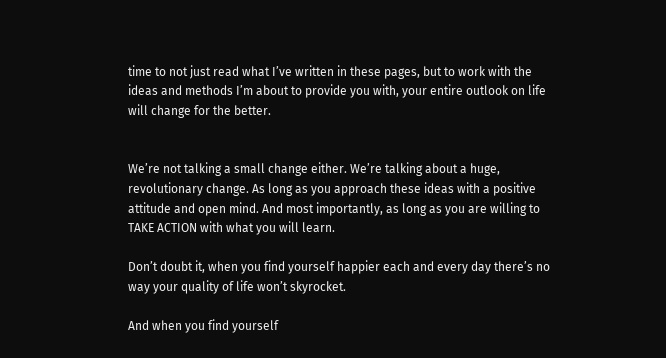time to not just read what I’ve written in these pages, but to work with the ideas and methods I’m about to provide you with, your entire outlook on life will change for the better.


We’re not talking a small change either. We’re talking about a huge, revolutionary change. As long as you approach these ideas with a positive attitude and open mind. And most importantly, as long as you are willing to TAKE ACTION with what you will learn.

Don’t doubt it, when you find yourself happier each and every day there’s no way your quality of life won’t skyrocket.

And when you find yourself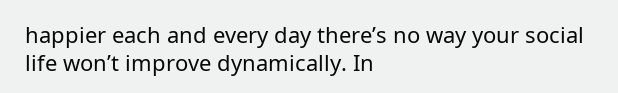happier each and every day there’s no way your social life won’t improve dynamically. In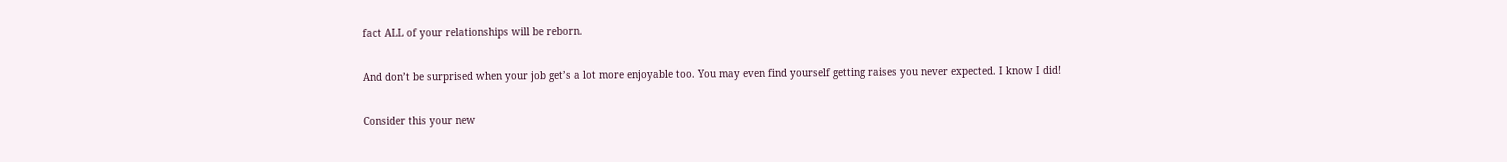fact ALL of your relationships will be reborn.

And don’t be surprised when your job get’s a lot more enjoyable too. You may even find yourself getting raises you never expected. I know I did!

Consider this your new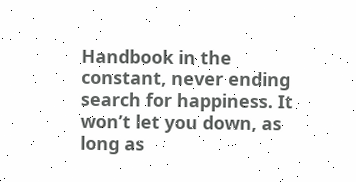Handbook in the constant, never ending search for happiness. It won’t let you down, as long as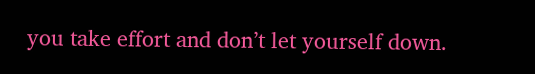you take effort and don’t let yourself down.